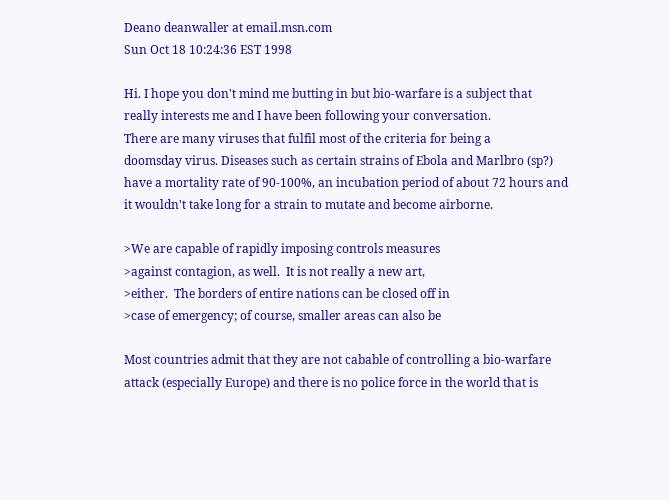Deano deanwaller at email.msn.com
Sun Oct 18 10:24:36 EST 1998

Hi. I hope you don't mind me butting in but bio-warfare is a subject that
really interests me and I have been following your conversation.
There are many viruses that fulfil most of the criteria for being a
doomsday virus. Diseases such as certain strains of Ebola and Marlbro (sp?)
have a mortality rate of 90-100%, an incubation period of about 72 hours and
it wouldn't take long for a strain to mutate and become airborne.

>We are capable of rapidly imposing controls measures
>against contagion, as well.  It is not really a new art,
>either.  The borders of entire nations can be closed off in
>case of emergency; of course, smaller areas can also be

Most countries admit that they are not cabable of controlling a bio-warfare
attack (especially Europe) and there is no police force in the world that is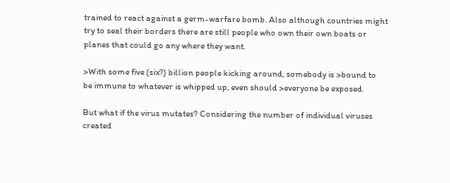trained to react against a germ-warfare bomb. Also although countries might
try to seal their borders there are still people who own their own boats or
planes that could go any where they want.

>With some five (six?) billion people kicking around, somebody is >bound to
be immune to whatever is whipped up, even should >everyone be exposed.

But what if the virus mutates? Considering the number of individual viruses
created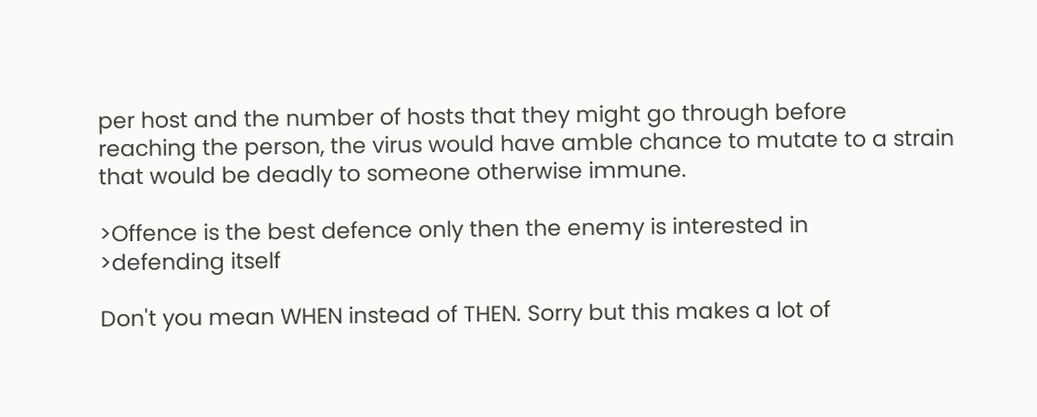per host and the number of hosts that they might go through before
reaching the person, the virus would have amble chance to mutate to a strain
that would be deadly to someone otherwise immune.

>Offence is the best defence only then the enemy is interested in
>defending itself

Don't you mean WHEN instead of THEN. Sorry but this makes a lot of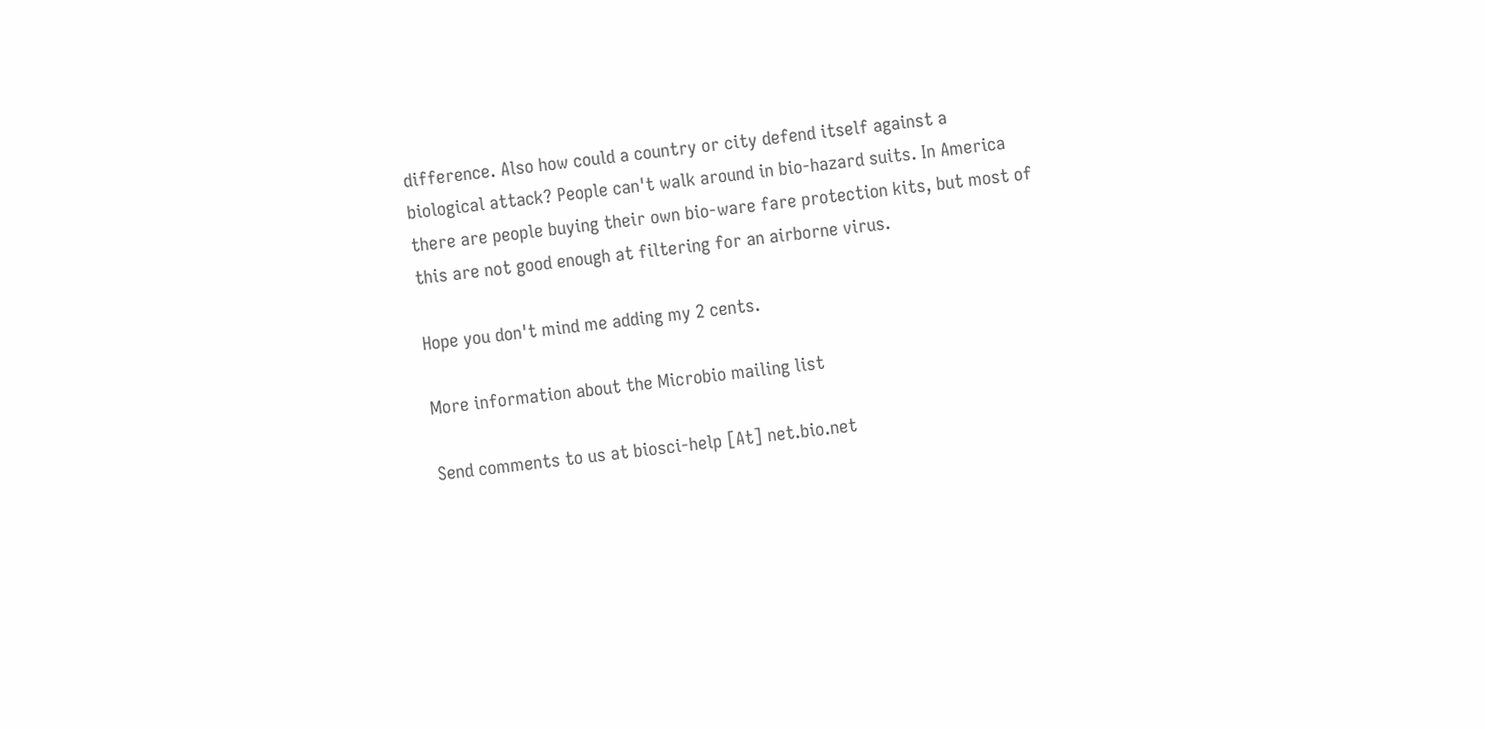difference. Also how could a country or city defend itself against a
biological attack? People can't walk around in bio-hazard suits. In America
there are people buying their own bio-ware fare protection kits, but most of
this are not good enough at filtering for an airborne virus.

Hope you don't mind me adding my 2 cents.

More information about the Microbio mailing list

Send comments to us at biosci-help [At] net.bio.net